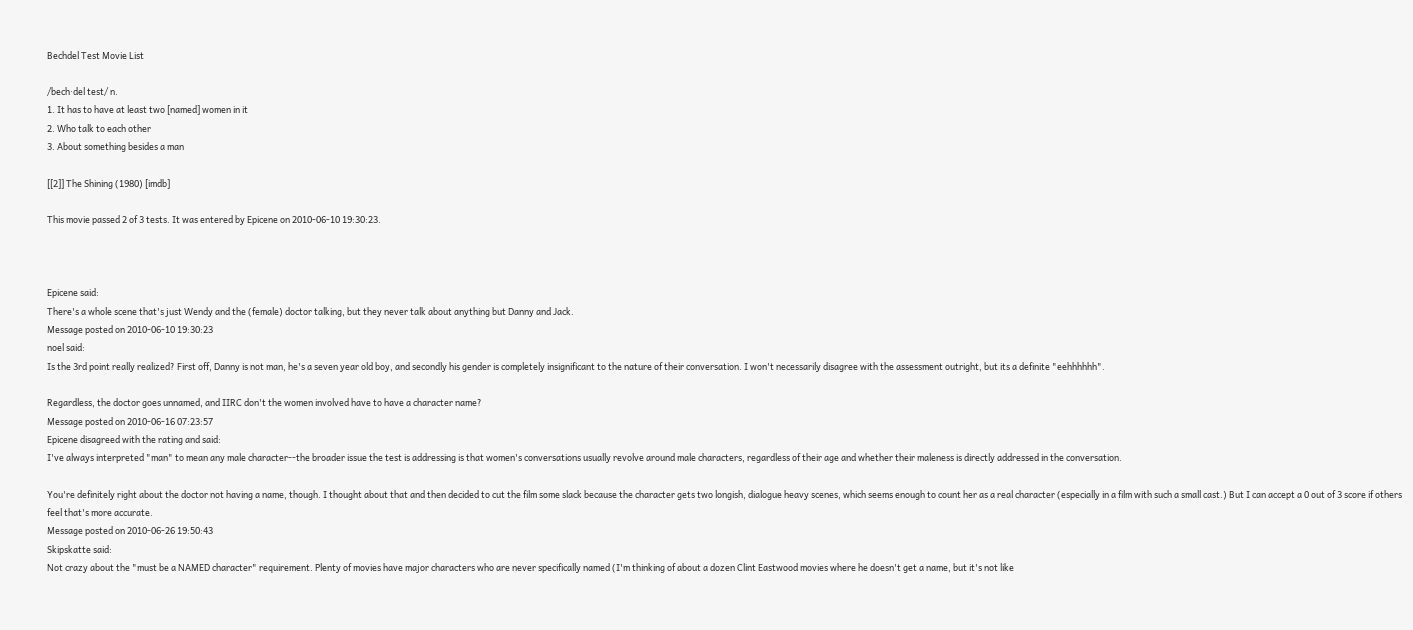Bechdel Test Movie List

/bech·del test/ n.
1. It has to have at least two [named] women in it
2. Who talk to each other
3. About something besides a man

[[2]] The Shining (1980) [imdb]

This movie passed 2 of 3 tests. It was entered by Epicene on 2010-06-10 19:30:23.



Epicene said:
There's a whole scene that's just Wendy and the (female) doctor talking, but they never talk about anything but Danny and Jack.
Message posted on 2010-06-10 19:30:23
noel said:
Is the 3rd point really realized? First off, Danny is not man, he's a seven year old boy, and secondly his gender is completely insignificant to the nature of their conversation. I won't necessarily disagree with the assessment outright, but its a definite "eehhhhhh".

Regardless, the doctor goes unnamed, and IIRC don't the women involved have to have a character name?
Message posted on 2010-06-16 07:23:57
Epicene disagreed with the rating and said:
I've always interpreted "man" to mean any male character--the broader issue the test is addressing is that women's conversations usually revolve around male characters, regardless of their age and whether their maleness is directly addressed in the conversation.

You're definitely right about the doctor not having a name, though. I thought about that and then decided to cut the film some slack because the character gets two longish, dialogue heavy scenes, which seems enough to count her as a real character (especially in a film with such a small cast.) But I can accept a 0 out of 3 score if others feel that's more accurate.
Message posted on 2010-06-26 19:50:43
Skipskatte said:
Not crazy about the "must be a NAMED character" requirement. Plenty of movies have major characters who are never specifically named (I'm thinking of about a dozen Clint Eastwood movies where he doesn't get a name, but it's not like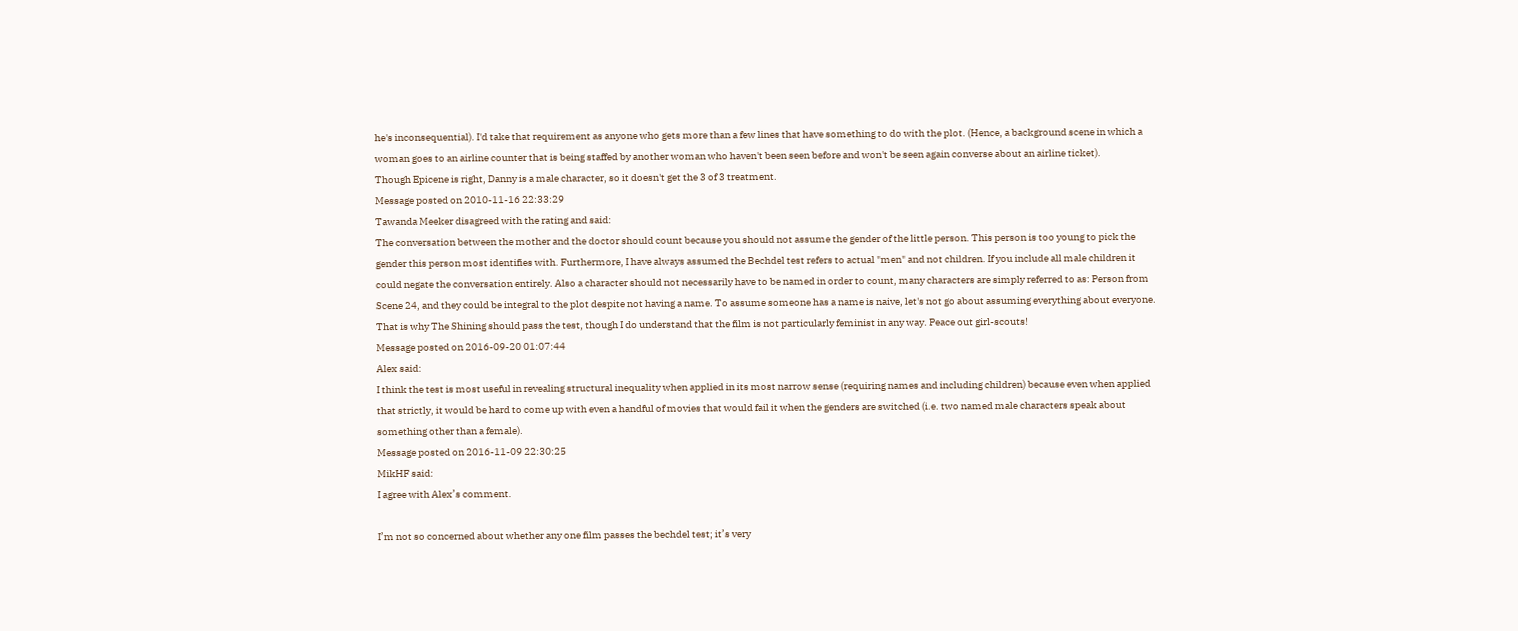he's inconsequential). I'd take that requirement as anyone who gets more than a few lines that have something to do with the plot. (Hence, a background scene in which a woman goes to an airline counter that is being staffed by another woman who haven't been seen before and won't be seen again converse about an airline ticket).
Though Epicene is right, Danny is a male character, so it doesn't get the 3 of 3 treatment.
Message posted on 2010-11-16 22:33:29
Tawanda Meeker disagreed with the rating and said:
The conversation between the mother and the doctor should count because you should not assume the gender of the little person. This person is too young to pick the gender this person most identifies with. Furthermore, I have always assumed the Bechdel test refers to actual "men" and not children. If you include all male children it could negate the conversation entirely. Also a character should not necessarily have to be named in order to count, many characters are simply referred to as: Person from Scene 24, and they could be integral to the plot despite not having a name. To assume someone has a name is naive, let's not go about assuming everything about everyone. That is why The Shining should pass the test, though I do understand that the film is not particularly feminist in any way. Peace out girl-scouts!
Message posted on 2016-09-20 01:07:44
Alex said:
I think the test is most useful in revealing structural inequality when applied in its most narrow sense (requiring names and including children) because even when applied that strictly, it would be hard to come up with even a handful of movies that would fail it when the genders are switched (i.e. two named male characters speak about something other than a female).
Message posted on 2016-11-09 22:30:25
MikHF said:
I agree with Alex’s comment.

I’m not so concerned about whether any one film passes the bechdel test; it’s very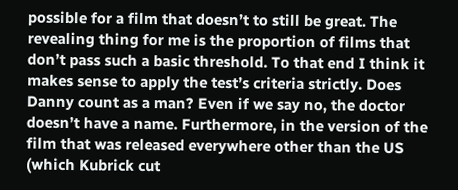possible for a film that doesn’t to still be great. The revealing thing for me is the proportion of films that don’t pass such a basic threshold. To that end I think it makes sense to apply the test’s criteria strictly. Does Danny count as a man? Even if we say no, the doctor doesn’t have a name. Furthermore, in the version of the film that was released everywhere other than the US (which Kubrick cut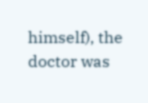himself), the doctor was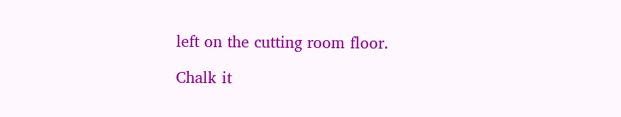left on the cutting room floor.

Chalk it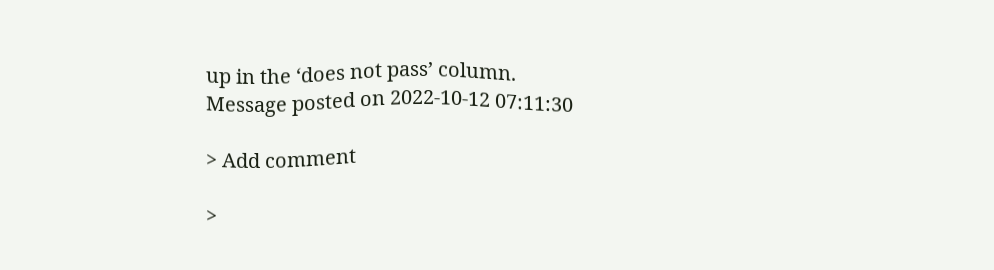up in the ‘does not pass’ column.
Message posted on 2022-10-12 07:11:30

> Add comment

>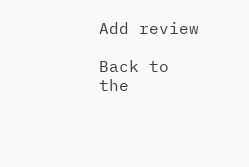Add review

Back to the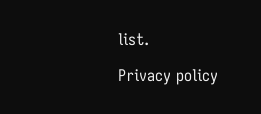list.

Privacy policy